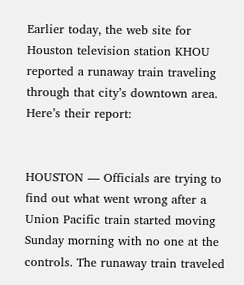Earlier today, the web site for Houston television station KHOU reported a runaway train traveling through that city’s downtown area. Here’s their report:


HOUSTON — Officials are trying to find out what went wrong after a Union Pacific train started moving Sunday morning with no one at the controls. The runaway train traveled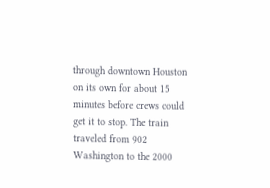through downtown Houston on its own for about 15 minutes before crews could get it to stop. The train traveled from 902 Washington to the 2000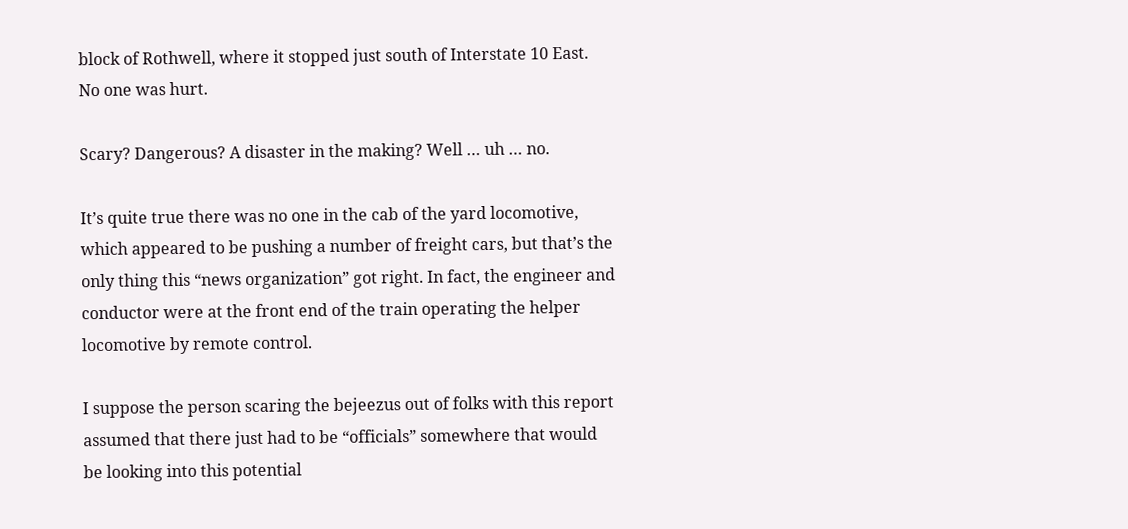block of Rothwell, where it stopped just south of Interstate 10 East. No one was hurt.

Scary? Dangerous? A disaster in the making? Well … uh … no.

It’s quite true there was no one in the cab of the yard locomotive, which appeared to be pushing a number of freight cars, but that’s the only thing this “news organization” got right. In fact, the engineer and conductor were at the front end of the train operating the helper locomotive by remote control.

I suppose the person scaring the bejeezus out of folks with this report assumed that there just had to be “officials” somewhere that would be looking into this potential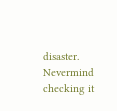disaster. Nevermind checking it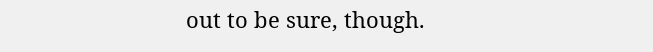out to be sure, though.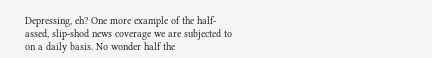Depressing, eh? One more example of the half-assed, slip-shod news coverage we are subjected to on a daily basis. No wonder half the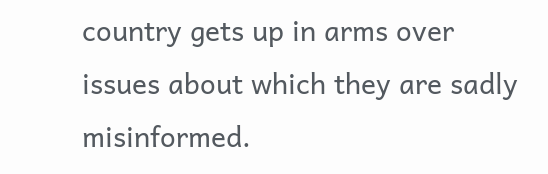country gets up in arms over issues about which they are sadly misinformed.